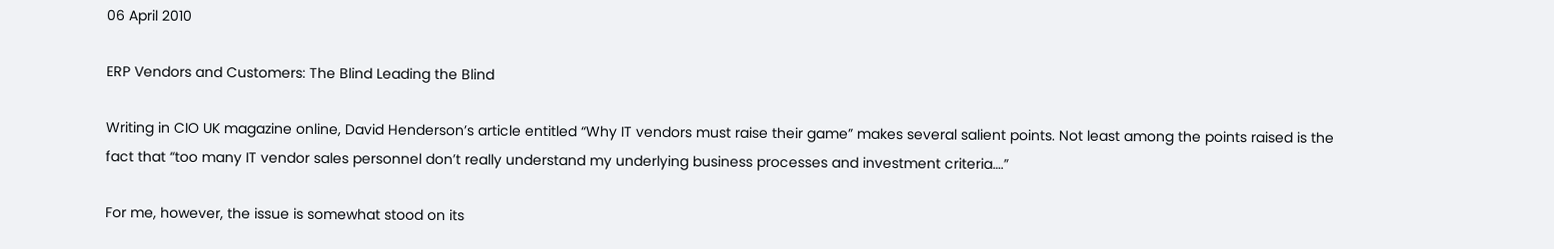06 April 2010

ERP Vendors and Customers: The Blind Leading the Blind

Writing in CIO UK magazine online, David Henderson’s article entitled “Why IT vendors must raise their game” makes several salient points. Not least among the points raised is the fact that “too many IT vendor sales personnel don’t really understand my underlying business processes and investment criteria….”

For me, however, the issue is somewhat stood on its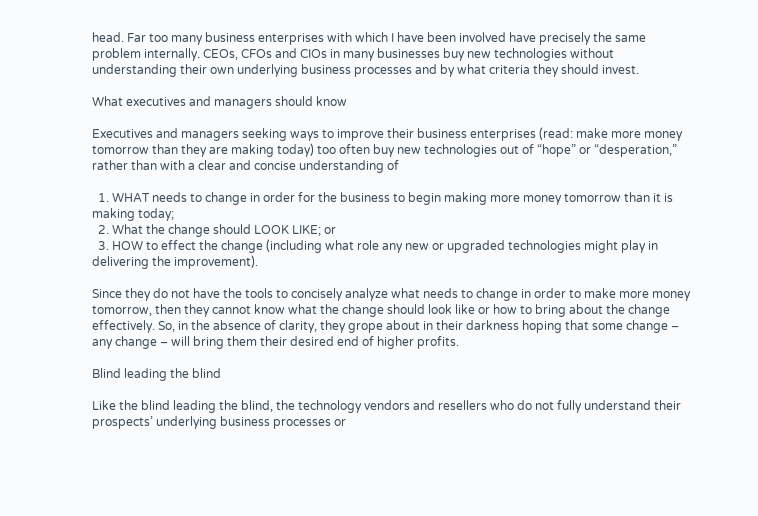head. Far too many business enterprises with which I have been involved have precisely the same problem internally. CEOs, CFOs and CIOs in many businesses buy new technologies without understanding their own underlying business processes and by what criteria they should invest.

What executives and managers should know

Executives and managers seeking ways to improve their business enterprises (read: make more money tomorrow than they are making today) too often buy new technologies out of “hope” or “desperation,” rather than with a clear and concise understanding of

  1. WHAT needs to change in order for the business to begin making more money tomorrow than it is making today;
  2. What the change should LOOK LIKE; or
  3. HOW to effect the change (including what role any new or upgraded technologies might play in delivering the improvement).

Since they do not have the tools to concisely analyze what needs to change in order to make more money tomorrow, then they cannot know what the change should look like or how to bring about the change effectively. So, in the absence of clarity, they grope about in their darkness hoping that some change – any change – will bring them their desired end of higher profits.

Blind leading the blind

Like the blind leading the blind, the technology vendors and resellers who do not fully understand their prospects’ underlying business processes or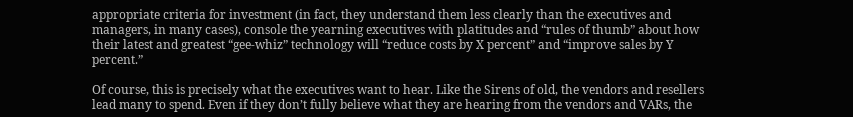appropriate criteria for investment (in fact, they understand them less clearly than the executives and managers, in many cases), console the yearning executives with platitudes and “rules of thumb” about how their latest and greatest “gee-whiz” technology will “reduce costs by X percent” and “improve sales by Y percent.”

Of course, this is precisely what the executives want to hear. Like the Sirens of old, the vendors and resellers lead many to spend. Even if they don’t fully believe what they are hearing from the vendors and VARs, the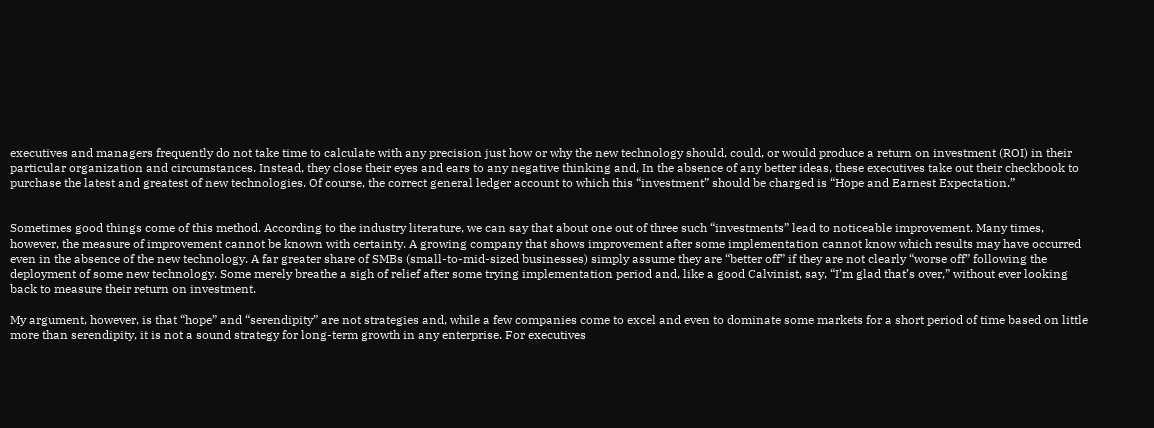executives and managers frequently do not take time to calculate with any precision just how or why the new technology should, could, or would produce a return on investment (ROI) in their particular organization and circumstances. Instead, they close their eyes and ears to any negative thinking and, In the absence of any better ideas, these executives take out their checkbook to purchase the latest and greatest of new technologies. Of course, the correct general ledger account to which this “investment” should be charged is “Hope and Earnest Expectation.”


Sometimes good things come of this method. According to the industry literature, we can say that about one out of three such “investments” lead to noticeable improvement. Many times, however, the measure of improvement cannot be known with certainty. A growing company that shows improvement after some implementation cannot know which results may have occurred even in the absence of the new technology. A far greater share of SMBs (small-to-mid-sized businesses) simply assume they are “better off” if they are not clearly “worse off” following the deployment of some new technology. Some merely breathe a sigh of relief after some trying implementation period and, like a good Calvinist, say, “I’m glad that’s over,” without ever looking back to measure their return on investment.

My argument, however, is that “hope” and “serendipity” are not strategies and, while a few companies come to excel and even to dominate some markets for a short period of time based on little more than serendipity, it is not a sound strategy for long-term growth in any enterprise. For executives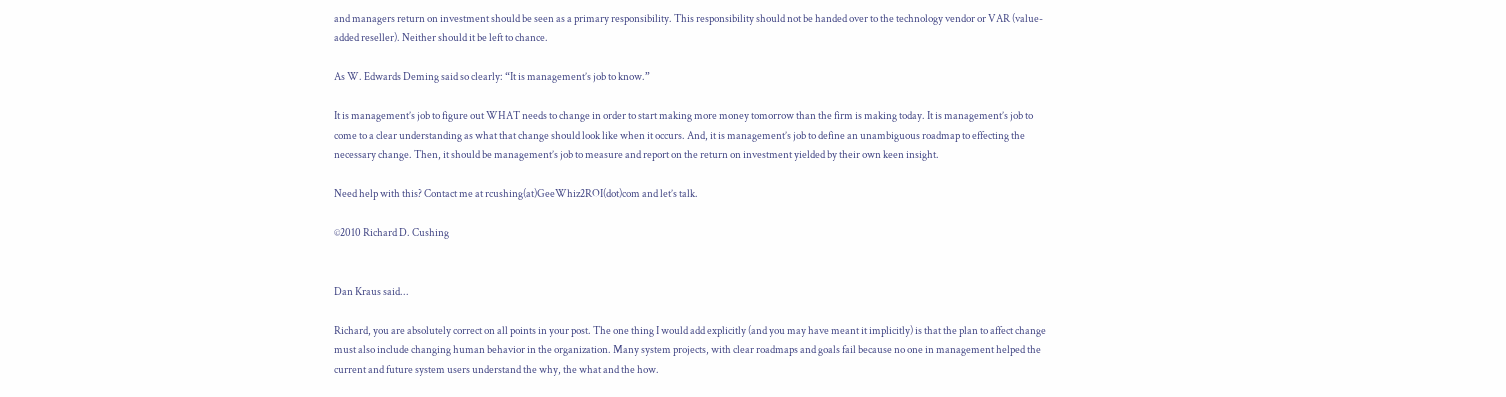and managers return on investment should be seen as a primary responsibility. This responsibility should not be handed over to the technology vendor or VAR (value-added reseller). Neither should it be left to chance.

As W. Edwards Deming said so clearly: “It is management’s job to know.”

It is management’s job to figure out WHAT needs to change in order to start making more money tomorrow than the firm is making today. It is management’s job to come to a clear understanding as what that change should look like when it occurs. And, it is management’s job to define an unambiguous roadmap to effecting the necessary change. Then, it should be management’s job to measure and report on the return on investment yielded by their own keen insight.

Need help with this? Contact me at rcushing(at)GeeWhiz2ROI(dot)com and let’s talk.

©2010 Richard D. Cushing


Dan Kraus said...

Richard, you are absolutely correct on all points in your post. The one thing I would add explicitly (and you may have meant it implicitly) is that the plan to affect change must also include changing human behavior in the organization. Many system projects, with clear roadmaps and goals fail because no one in management helped the current and future system users understand the why, the what and the how.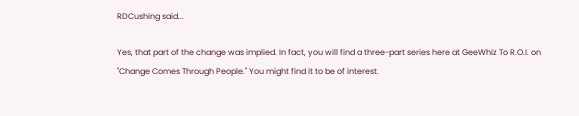RDCushing said...

Yes, that part of the change was implied. In fact, you will find a three-part series here at GeeWhiz To R.O.I. on "Change Comes Through People." You might find it to be of interest.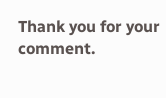Thank you for your comment.